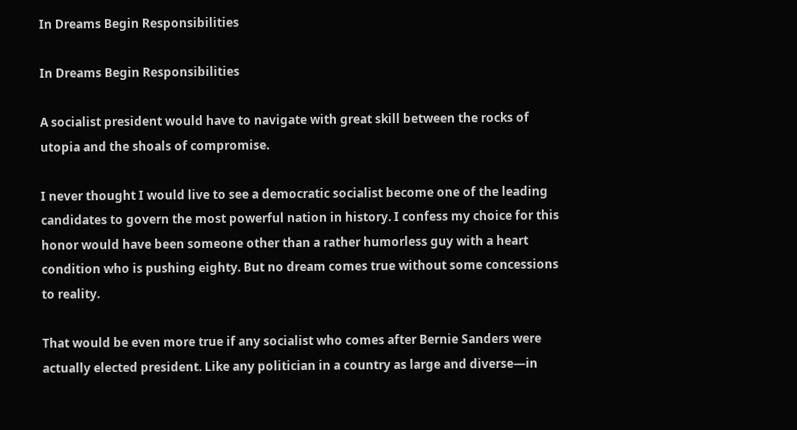In Dreams Begin Responsibilities

In Dreams Begin Responsibilities

A socialist president would have to navigate with great skill between the rocks of utopia and the shoals of compromise.

I never thought I would live to see a democratic socialist become one of the leading candidates to govern the most powerful nation in history. I confess my choice for this honor would have been someone other than a rather humorless guy with a heart condition who is pushing eighty. But no dream comes true without some concessions to reality.

That would be even more true if any socialist who comes after Bernie Sanders were actually elected president. Like any politician in a country as large and diverse—in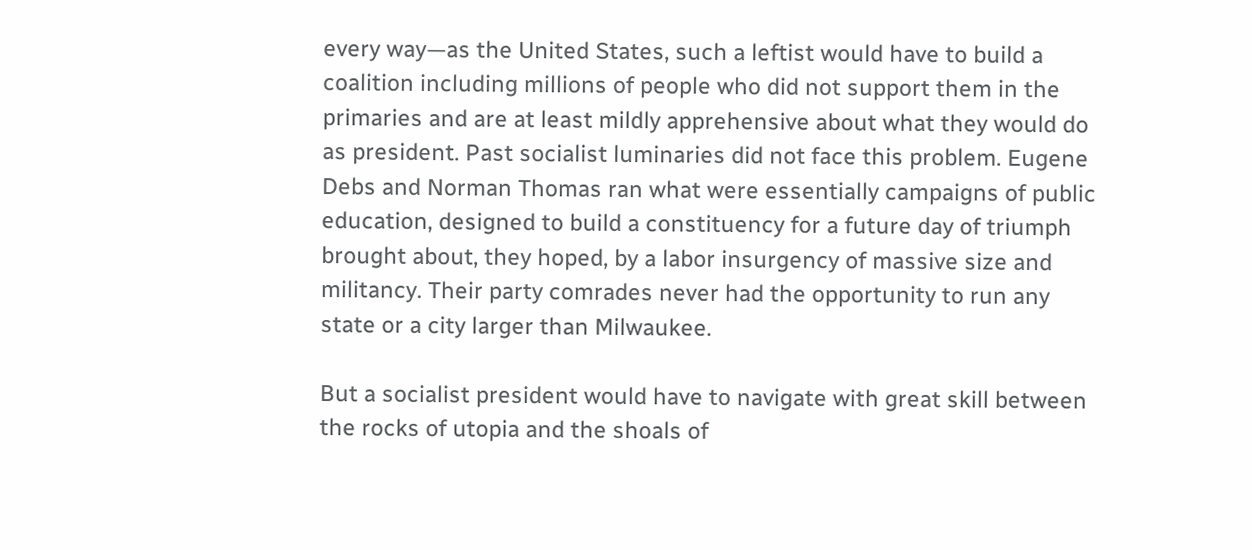every way—as the United States, such a leftist would have to build a coalition including millions of people who did not support them in the primaries and are at least mildly apprehensive about what they would do as president. Past socialist luminaries did not face this problem. Eugene Debs and Norman Thomas ran what were essentially campaigns of public education, designed to build a constituency for a future day of triumph brought about, they hoped, by a labor insurgency of massive size and militancy. Their party comrades never had the opportunity to run any state or a city larger than Milwaukee.

But a socialist president would have to navigate with great skill between the rocks of utopia and the shoals of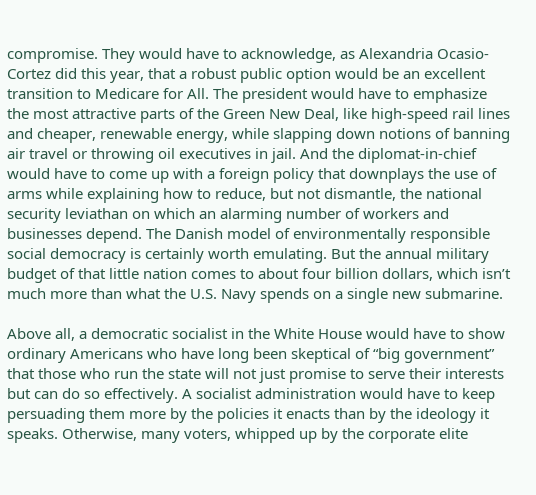compromise. They would have to acknowledge, as Alexandria Ocasio-Cortez did this year, that a robust public option would be an excellent transition to Medicare for All. The president would have to emphasize the most attractive parts of the Green New Deal, like high-speed rail lines and cheaper, renewable energy, while slapping down notions of banning air travel or throwing oil executives in jail. And the diplomat-in-chief would have to come up with a foreign policy that downplays the use of arms while explaining how to reduce, but not dismantle, the national security leviathan on which an alarming number of workers and businesses depend. The Danish model of environmentally responsible social democracy is certainly worth emulating. But the annual military budget of that little nation comes to about four billion dollars, which isn’t much more than what the U.S. Navy spends on a single new submarine.

Above all, a democratic socialist in the White House would have to show ordinary Americans who have long been skeptical of “big government” that those who run the state will not just promise to serve their interests but can do so effectively. A socialist administration would have to keep persuading them more by the policies it enacts than by the ideology it speaks. Otherwise, many voters, whipped up by the corporate elite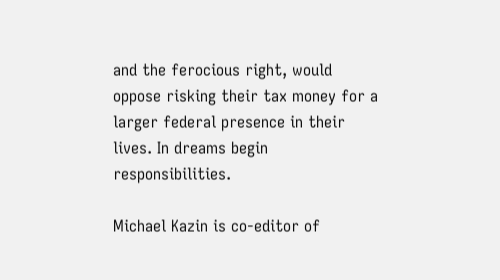and the ferocious right, would oppose risking their tax money for a larger federal presence in their lives. In dreams begin responsibilities.

Michael Kazin is co-editor of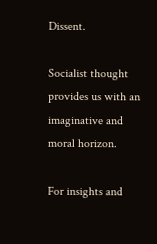Dissent.

Socialist thought provides us with an imaginative and moral horizon.

For insights and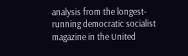analysis from the longest-running democratic socialist magazine in the United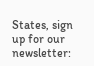States, sign up for our newsletter: